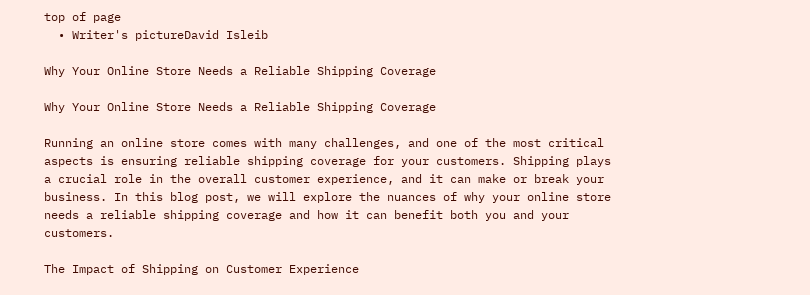top of page
  • Writer's pictureDavid Isleib

Why Your Online Store Needs a Reliable Shipping Coverage

Why Your Online Store Needs a Reliable Shipping Coverage

Running an online store comes with many challenges, and one of the most critical aspects is ensuring reliable shipping coverage for your customers. Shipping plays a crucial role in the overall customer experience, and it can make or break your business. In this blog post, we will explore the nuances of why your online store needs a reliable shipping coverage and how it can benefit both you and your customers.

The Impact of Shipping on Customer Experience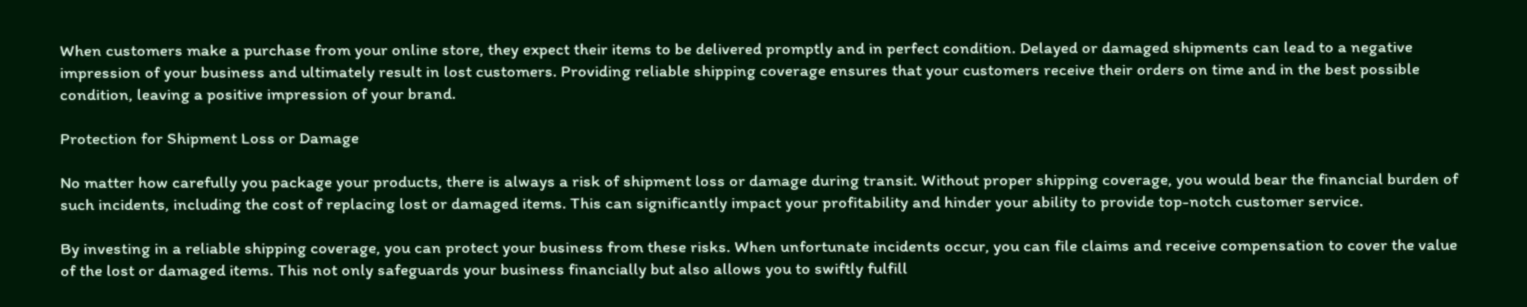When customers make a purchase from your online store, they expect their items to be delivered promptly and in perfect condition. Delayed or damaged shipments can lead to a negative impression of your business and ultimately result in lost customers. Providing reliable shipping coverage ensures that your customers receive their orders on time and in the best possible condition, leaving a positive impression of your brand.

Protection for Shipment Loss or Damage

No matter how carefully you package your products, there is always a risk of shipment loss or damage during transit. Without proper shipping coverage, you would bear the financial burden of such incidents, including the cost of replacing lost or damaged items. This can significantly impact your profitability and hinder your ability to provide top-notch customer service.

By investing in a reliable shipping coverage, you can protect your business from these risks. When unfortunate incidents occur, you can file claims and receive compensation to cover the value of the lost or damaged items. This not only safeguards your business financially but also allows you to swiftly fulfill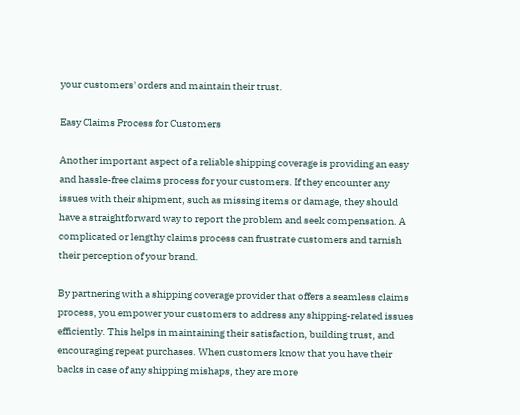your customers' orders and maintain their trust.

Easy Claims Process for Customers

Another important aspect of a reliable shipping coverage is providing an easy and hassle-free claims process for your customers. If they encounter any issues with their shipment, such as missing items or damage, they should have a straightforward way to report the problem and seek compensation. A complicated or lengthy claims process can frustrate customers and tarnish their perception of your brand.

By partnering with a shipping coverage provider that offers a seamless claims process, you empower your customers to address any shipping-related issues efficiently. This helps in maintaining their satisfaction, building trust, and encouraging repeat purchases. When customers know that you have their backs in case of any shipping mishaps, they are more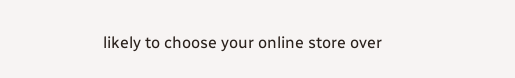likely to choose your online store over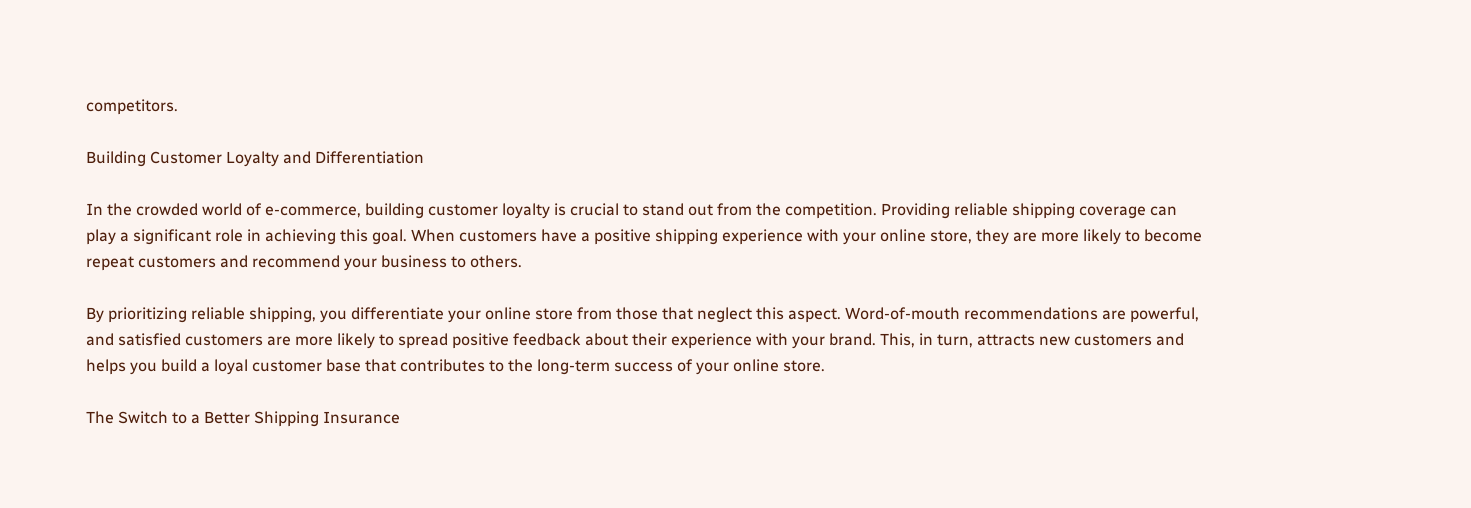competitors.

Building Customer Loyalty and Differentiation

In the crowded world of e-commerce, building customer loyalty is crucial to stand out from the competition. Providing reliable shipping coverage can play a significant role in achieving this goal. When customers have a positive shipping experience with your online store, they are more likely to become repeat customers and recommend your business to others.

By prioritizing reliable shipping, you differentiate your online store from those that neglect this aspect. Word-of-mouth recommendations are powerful, and satisfied customers are more likely to spread positive feedback about their experience with your brand. This, in turn, attracts new customers and helps you build a loyal customer base that contributes to the long-term success of your online store.

The Switch to a Better Shipping Insurance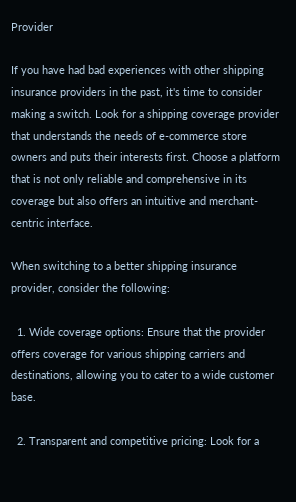Provider

If you have had bad experiences with other shipping insurance providers in the past, it's time to consider making a switch. Look for a shipping coverage provider that understands the needs of e-commerce store owners and puts their interests first. Choose a platform that is not only reliable and comprehensive in its coverage but also offers an intuitive and merchant-centric interface.

When switching to a better shipping insurance provider, consider the following:

  1. Wide coverage options: Ensure that the provider offers coverage for various shipping carriers and destinations, allowing you to cater to a wide customer base.

  2. Transparent and competitive pricing: Look for a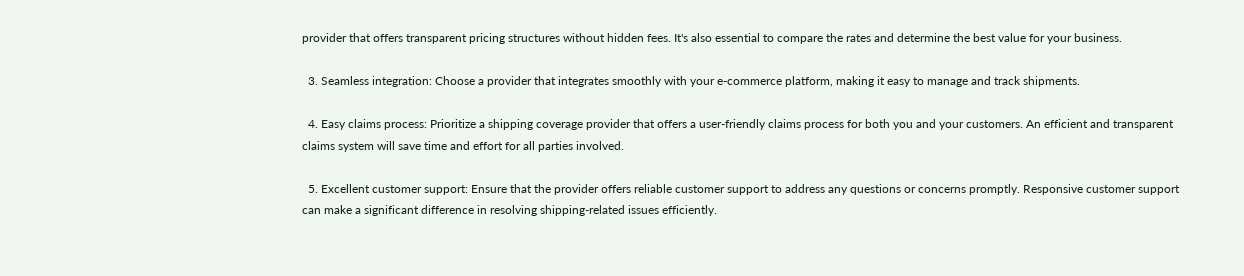provider that offers transparent pricing structures without hidden fees. It's also essential to compare the rates and determine the best value for your business.

  3. Seamless integration: Choose a provider that integrates smoothly with your e-commerce platform, making it easy to manage and track shipments.

  4. Easy claims process: Prioritize a shipping coverage provider that offers a user-friendly claims process for both you and your customers. An efficient and transparent claims system will save time and effort for all parties involved.

  5. Excellent customer support: Ensure that the provider offers reliable customer support to address any questions or concerns promptly. Responsive customer support can make a significant difference in resolving shipping-related issues efficiently.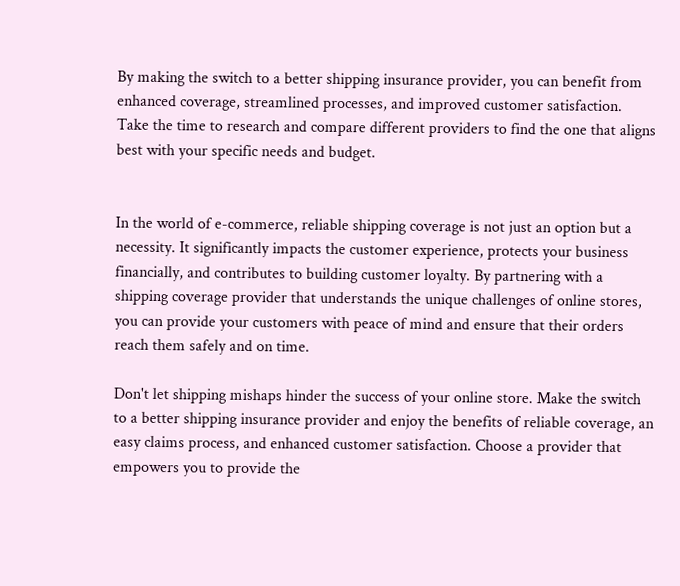By making the switch to a better shipping insurance provider, you can benefit from enhanced coverage, streamlined processes, and improved customer satisfaction. Take the time to research and compare different providers to find the one that aligns best with your specific needs and budget.


In the world of e-commerce, reliable shipping coverage is not just an option but a necessity. It significantly impacts the customer experience, protects your business financially, and contributes to building customer loyalty. By partnering with a shipping coverage provider that understands the unique challenges of online stores, you can provide your customers with peace of mind and ensure that their orders reach them safely and on time.

Don't let shipping mishaps hinder the success of your online store. Make the switch to a better shipping insurance provider and enjoy the benefits of reliable coverage, an easy claims process, and enhanced customer satisfaction. Choose a provider that empowers you to provide the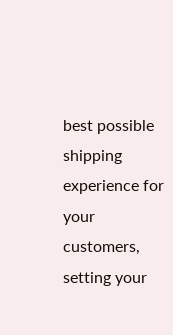best possible shipping experience for your customers, setting your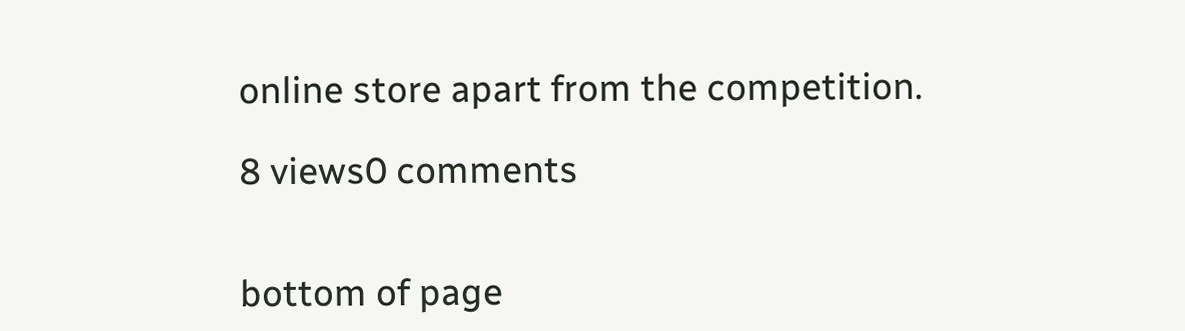online store apart from the competition.

8 views0 comments


bottom of page